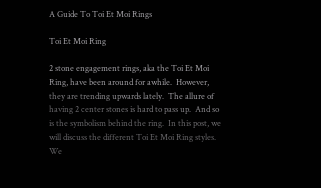A Guide To Toi Et Moi Rings

Toi Et Moi Ring

2 stone engagement rings, aka the Toi Et Moi Ring, have been around for awhile.  However, they are trending upwards lately.  The allure of having 2 center stones is hard to pass up.  And so is the symbolism behind the ring.  In this post, we will discuss the different Toi Et Moi Ring styles.  We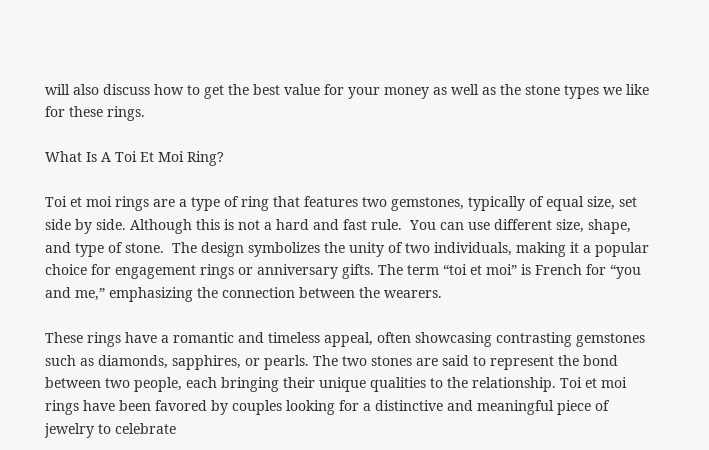will also discuss how to get the best value for your money as well as the stone types we like for these rings.

What Is A Toi Et Moi Ring?

Toi et moi rings are a type of ring that features two gemstones, typically of equal size, set side by side. Although this is not a hard and fast rule.  You can use different size, shape, and type of stone.  The design symbolizes the unity of two individuals, making it a popular choice for engagement rings or anniversary gifts. The term “toi et moi” is French for “you and me,” emphasizing the connection between the wearers.

These rings have a romantic and timeless appeal, often showcasing contrasting gemstones such as diamonds, sapphires, or pearls. The two stones are said to represent the bond between two people, each bringing their unique qualities to the relationship. Toi et moi rings have been favored by couples looking for a distinctive and meaningful piece of jewelry to celebrate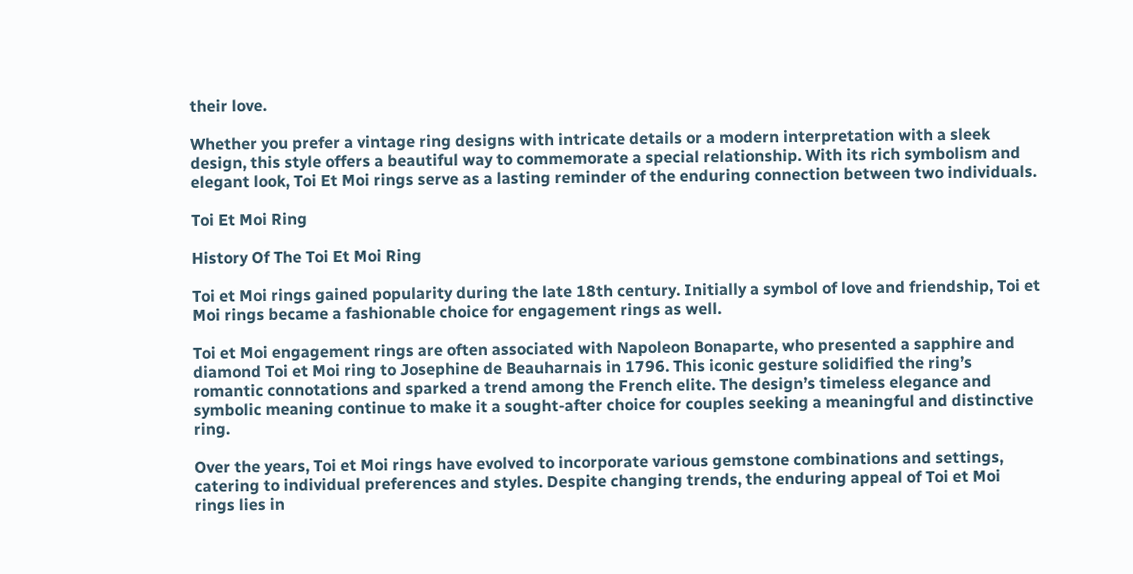their love.

Whether you prefer a vintage ring designs with intricate details or a modern interpretation with a sleek design, this style offers a beautiful way to commemorate a special relationship. With its rich symbolism and elegant look, Toi Et Moi rings serve as a lasting reminder of the enduring connection between two individuals.

Toi Et Moi Ring

History Of The Toi Et Moi Ring

Toi et Moi rings gained popularity during the late 18th century. Initially a symbol of love and friendship, Toi et Moi rings became a fashionable choice for engagement rings as well.

Toi et Moi engagement rings are often associated with Napoleon Bonaparte, who presented a sapphire and diamond Toi et Moi ring to Josephine de Beauharnais in 1796. This iconic gesture solidified the ring’s romantic connotations and sparked a trend among the French elite. The design’s timeless elegance and symbolic meaning continue to make it a sought-after choice for couples seeking a meaningful and distinctive ring.

Over the years, Toi et Moi rings have evolved to incorporate various gemstone combinations and settings, catering to individual preferences and styles. Despite changing trends, the enduring appeal of Toi et Moi rings lies in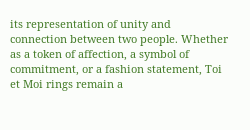its representation of unity and connection between two people. Whether as a token of affection, a symbol of commitment, or a fashion statement, Toi et Moi rings remain a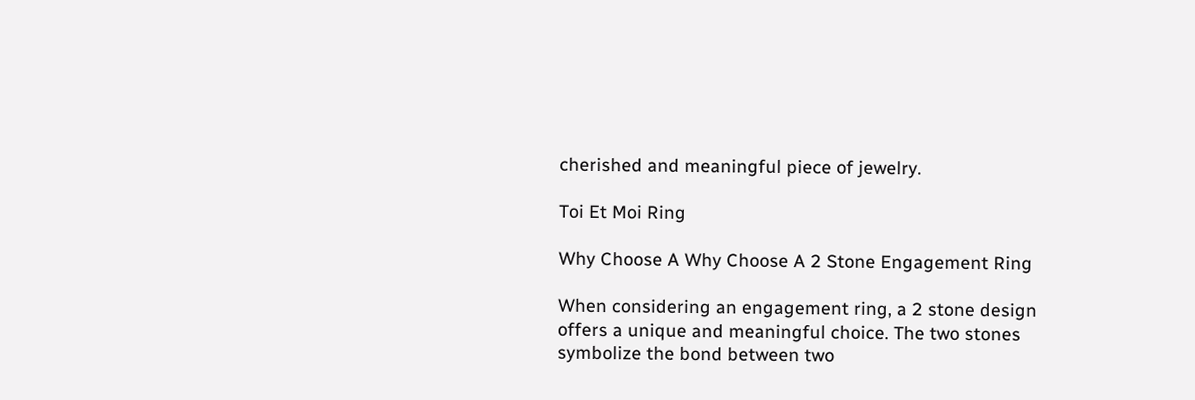cherished and meaningful piece of jewelry.

Toi Et Moi Ring

Why Choose A Why Choose A 2 Stone Engagement Ring

When considering an engagement ring, a 2 stone design offers a unique and meaningful choice. The two stones symbolize the bond between two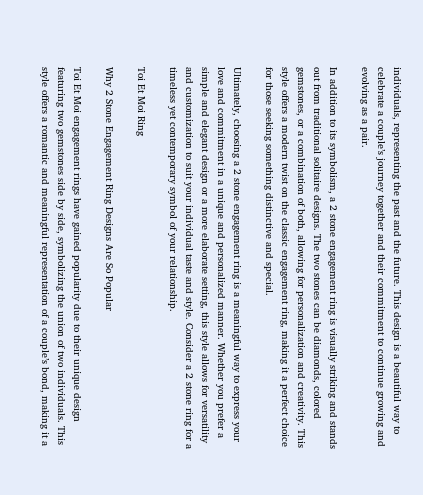individuals, representing the past and the future. This design is a beautiful way to celebrate a couple’s journey together and their commitment to continue growing and evolving as a pair.

In addition to its symbolism, a 2 stone engagement ring is visually striking and stands out from traditional solitaire designs. The two stones can be diamonds, colored gemstones, or a combination of both, allowing for personalization and creativity. This style offers a modern twist on the classic engagement ring, making it a perfect choice for those seeking something distinctive and special.

Ultimately, choosing a 2 stone engagement ring is a meaningful way to express your love and commitment in a unique and personalized manner. Whether you prefer a simple and elegant design or a more elaborate setting, this style allows for versatility and customization to suit your individual taste and style. Consider a 2 stone ring for a timeless yet contemporary symbol of your relationship.

Toi Et Moi Ring

Why 2 Stone Engagement Ring Designs Are So Popular

Toi Et Moi engagement rings have gained popularity due to their unique design featuring two gemstones side by side, symbolizing the union of two individuals. This style offers a romantic and meaningful representation of a couple’s bond, making it a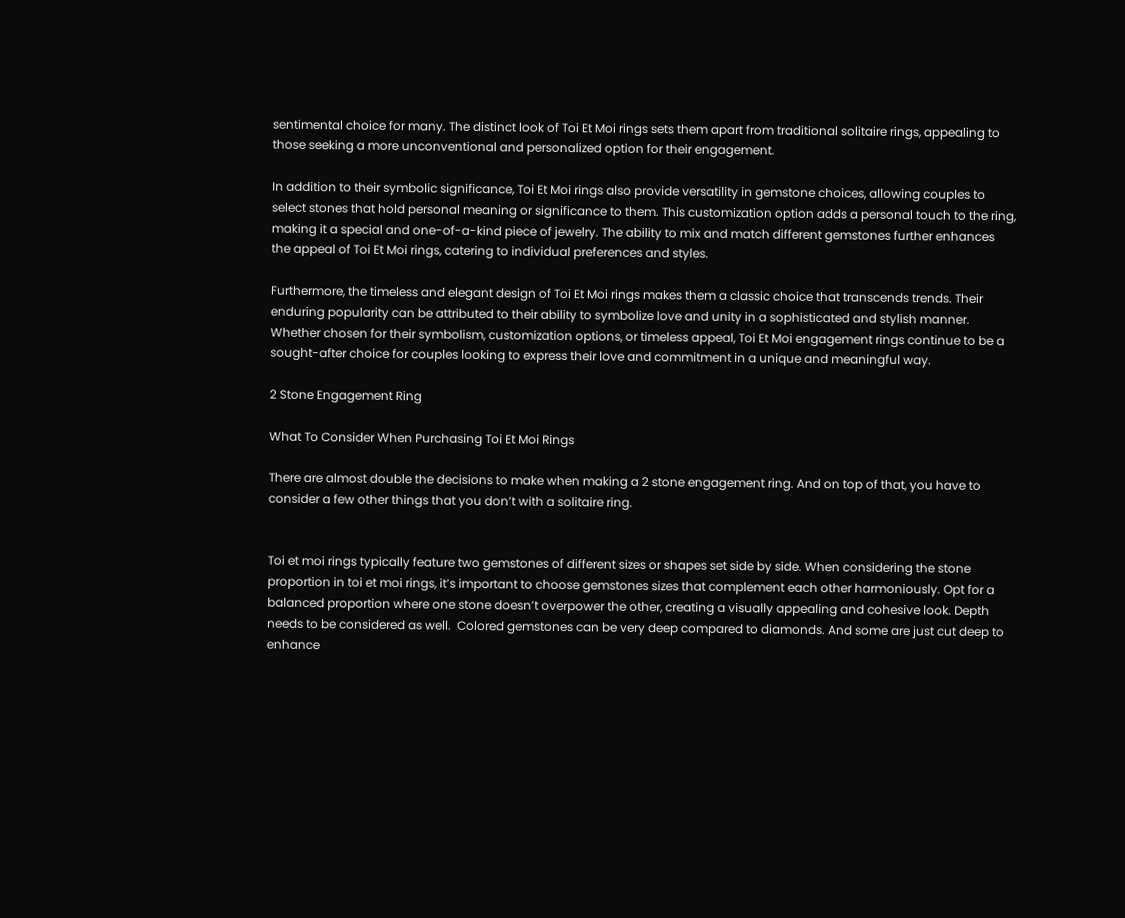sentimental choice for many. The distinct look of Toi Et Moi rings sets them apart from traditional solitaire rings, appealing to those seeking a more unconventional and personalized option for their engagement.

In addition to their symbolic significance, Toi Et Moi rings also provide versatility in gemstone choices, allowing couples to select stones that hold personal meaning or significance to them. This customization option adds a personal touch to the ring, making it a special and one-of-a-kind piece of jewelry. The ability to mix and match different gemstones further enhances the appeal of Toi Et Moi rings, catering to individual preferences and styles.

Furthermore, the timeless and elegant design of Toi Et Moi rings makes them a classic choice that transcends trends. Their enduring popularity can be attributed to their ability to symbolize love and unity in a sophisticated and stylish manner. Whether chosen for their symbolism, customization options, or timeless appeal, Toi Et Moi engagement rings continue to be a sought-after choice for couples looking to express their love and commitment in a unique and meaningful way.

2 Stone Engagement Ring

What To Consider When Purchasing Toi Et Moi Rings

There are almost double the decisions to make when making a 2 stone engagement ring. And on top of that, you have to consider a few other things that you don’t with a solitaire ring.


Toi et moi rings typically feature two gemstones of different sizes or shapes set side by side. When considering the stone proportion in toi et moi rings, it’s important to choose gemstones sizes that complement each other harmoniously. Opt for a balanced proportion where one stone doesn’t overpower the other, creating a visually appealing and cohesive look. Depth needs to be considered as well.  Colored gemstones can be very deep compared to diamonds. And some are just cut deep to enhance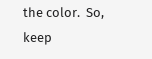the color.  So, keep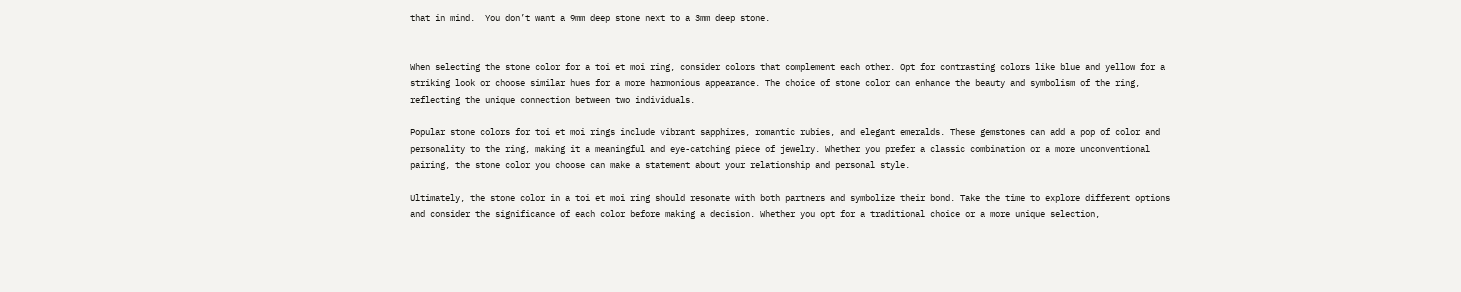that in mind.  You don’t want a 9mm deep stone next to a 3mm deep stone.


When selecting the stone color for a toi et moi ring, consider colors that complement each other. Opt for contrasting colors like blue and yellow for a striking look or choose similar hues for a more harmonious appearance. The choice of stone color can enhance the beauty and symbolism of the ring, reflecting the unique connection between two individuals.

Popular stone colors for toi et moi rings include vibrant sapphires, romantic rubies, and elegant emeralds. These gemstones can add a pop of color and personality to the ring, making it a meaningful and eye-catching piece of jewelry. Whether you prefer a classic combination or a more unconventional pairing, the stone color you choose can make a statement about your relationship and personal style.

Ultimately, the stone color in a toi et moi ring should resonate with both partners and symbolize their bond. Take the time to explore different options and consider the significance of each color before making a decision. Whether you opt for a traditional choice or a more unique selection,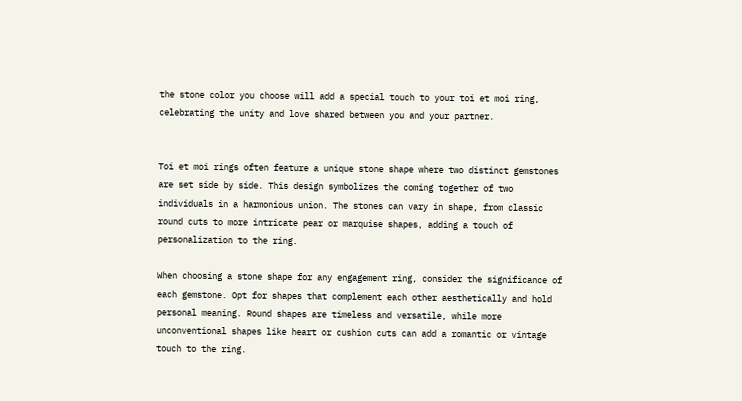the stone color you choose will add a special touch to your toi et moi ring, celebrating the unity and love shared between you and your partner.


Toi et moi rings often feature a unique stone shape where two distinct gemstones are set side by side. This design symbolizes the coming together of two individuals in a harmonious union. The stones can vary in shape, from classic round cuts to more intricate pear or marquise shapes, adding a touch of personalization to the ring.

When choosing a stone shape for any engagement ring, consider the significance of each gemstone. Opt for shapes that complement each other aesthetically and hold personal meaning. Round shapes are timeless and versatile, while more unconventional shapes like heart or cushion cuts can add a romantic or vintage touch to the ring.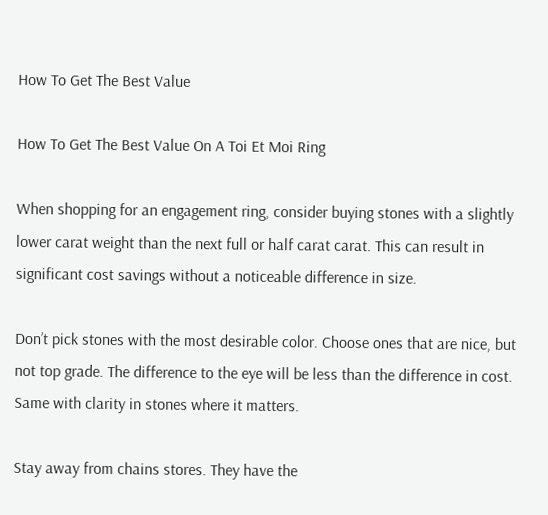How To Get The Best Value

How To Get The Best Value On A Toi Et Moi Ring

When shopping for an engagement ring, consider buying stones with a slightly lower carat weight than the next full or half carat carat. This can result in significant cost savings without a noticeable difference in size.

Don’t pick stones with the most desirable color. Choose ones that are nice, but not top grade. The difference to the eye will be less than the difference in cost.  Same with clarity in stones where it matters.

Stay away from chains stores. They have the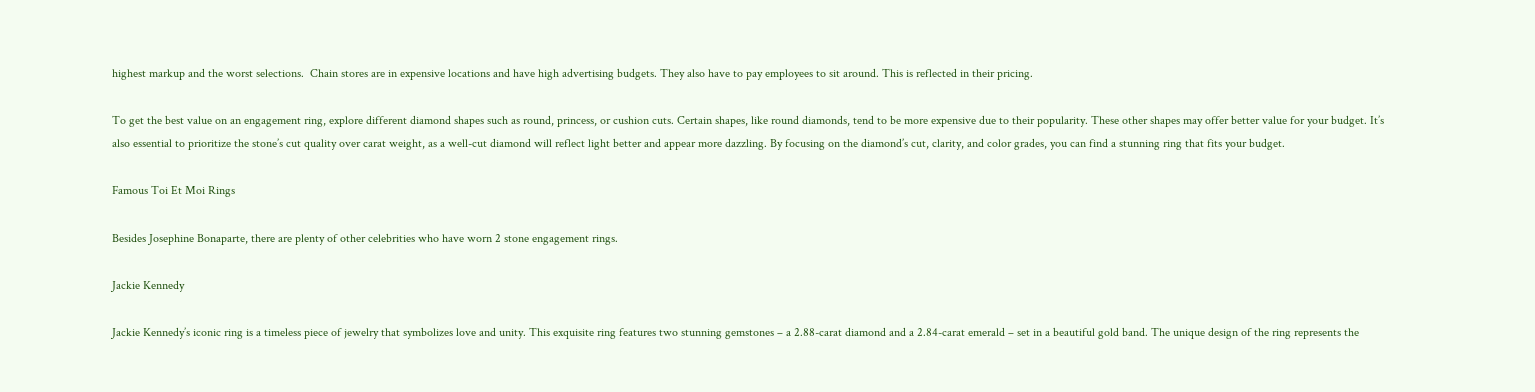highest markup and the worst selections.  Chain stores are in expensive locations and have high advertising budgets. They also have to pay employees to sit around. This is reflected in their pricing.

To get the best value on an engagement ring, explore different diamond shapes such as round, princess, or cushion cuts. Certain shapes, like round diamonds, tend to be more expensive due to their popularity. These other shapes may offer better value for your budget. It’s also essential to prioritize the stone’s cut quality over carat weight, as a well-cut diamond will reflect light better and appear more dazzling. By focusing on the diamond’s cut, clarity, and color grades, you can find a stunning ring that fits your budget.

Famous Toi Et Moi Rings

Besides Josephine Bonaparte, there are plenty of other celebrities who have worn 2 stone engagement rings.

Jackie Kennedy

Jackie Kennedy’s iconic ring is a timeless piece of jewelry that symbolizes love and unity. This exquisite ring features two stunning gemstones – a 2.88-carat diamond and a 2.84-carat emerald – set in a beautiful gold band. The unique design of the ring represents the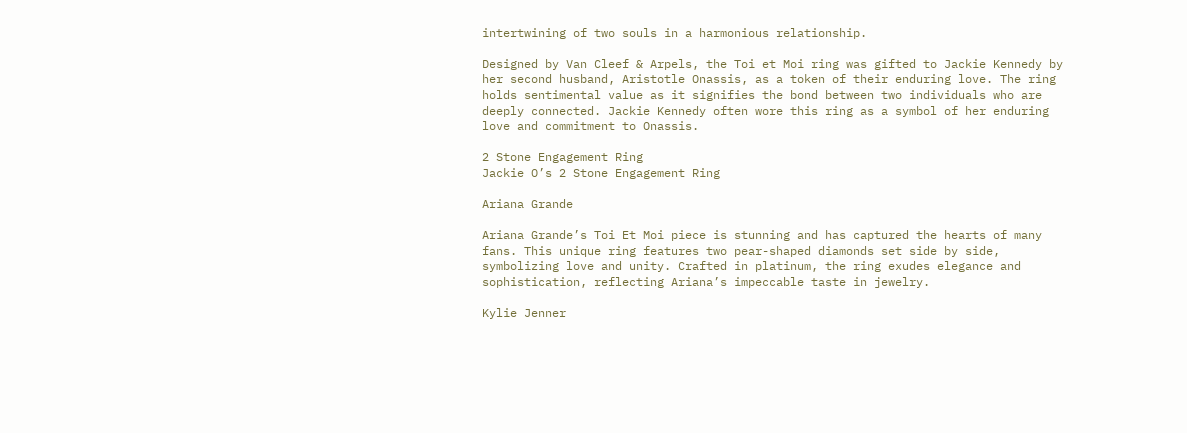intertwining of two souls in a harmonious relationship.

Designed by Van Cleef & Arpels, the Toi et Moi ring was gifted to Jackie Kennedy by her second husband, Aristotle Onassis, as a token of their enduring love. The ring holds sentimental value as it signifies the bond between two individuals who are deeply connected. Jackie Kennedy often wore this ring as a symbol of her enduring love and commitment to Onassis.

2 Stone Engagement Ring
Jackie O’s 2 Stone Engagement Ring

Ariana Grande

Ariana Grande’s Toi Et Moi piece is stunning and has captured the hearts of many fans. This unique ring features two pear-shaped diamonds set side by side, symbolizing love and unity. Crafted in platinum, the ring exudes elegance and sophistication, reflecting Ariana’s impeccable taste in jewelry.

Kylie Jenner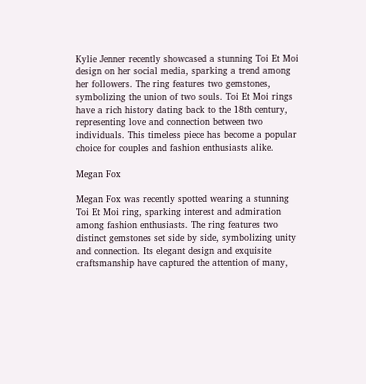Kylie Jenner recently showcased a stunning Toi Et Moi design on her social media, sparking a trend among her followers. The ring features two gemstones, symbolizing the union of two souls. Toi Et Moi rings have a rich history dating back to the 18th century, representing love and connection between two individuals. This timeless piece has become a popular choice for couples and fashion enthusiasts alike.

Megan Fox

Megan Fox was recently spotted wearing a stunning Toi Et Moi ring, sparking interest and admiration among fashion enthusiasts. The ring features two distinct gemstones set side by side, symbolizing unity and connection. Its elegant design and exquisite craftsmanship have captured the attention of many,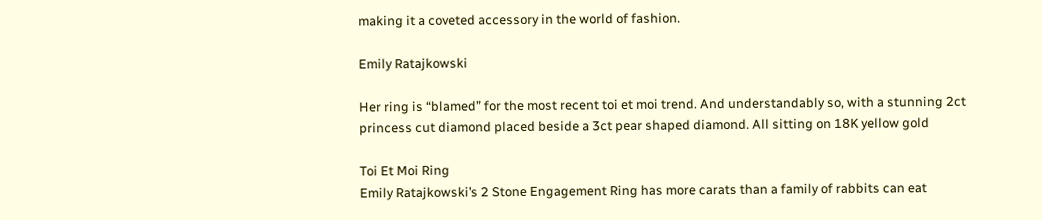making it a coveted accessory in the world of fashion.

Emily Ratajkowski

Her ring is “blamed” for the most recent toi et moi trend. And understandably so, with a stunning 2ct princess cut diamond placed beside a 3ct pear shaped diamond. All sitting on 18K yellow gold

Toi Et Moi Ring
Emily Ratajkowski’s 2 Stone Engagement Ring has more carats than a family of rabbits can eat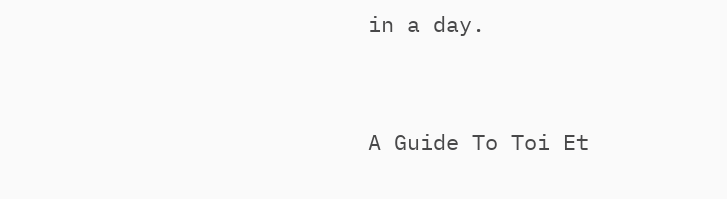in a day.


A Guide To Toi Et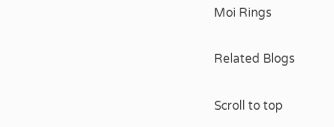Moi Rings

Related Blogs

Scroll to top